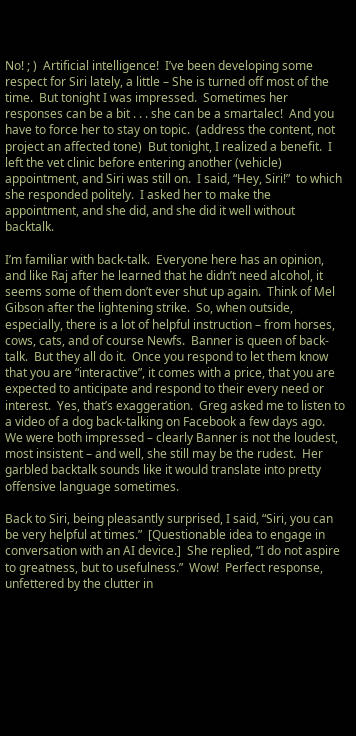No! ; )  Artificial intelligence!  I’ve been developing some respect for Siri lately, a little – She is turned off most of the time.  But tonight I was impressed.  Sometimes her responses can be a bit . . . she can be a smartalec!  And you have to force her to stay on topic.  (address the content, not project an affected tone)  But tonight, I realized a benefit.  I left the vet clinic before entering another (vehicle) appointment, and Siri was still on.  I said, “Hey, Siri!”  to which she responded politely.  I asked her to make the appointment, and she did, and she did it well without backtalk.

I’m familiar with back-talk.  Everyone here has an opinion, and like Raj after he learned that he didn’t need alcohol, it seems some of them don’t ever shut up again.  Think of Mel Gibson after the lightening strike.  So, when outside, especially, there is a lot of helpful instruction – from horses, cows, cats, and of course Newfs.  Banner is queen of back-talk.  But they all do it.  Once you respond to let them know that you are “interactive”, it comes with a price, that you are expected to anticipate and respond to their every need or interest.  Yes, that’s exaggeration.  Greg asked me to listen to a video of a dog back-talking on Facebook a few days ago.  We were both impressed – clearly Banner is not the loudest, most insistent – and well, she still may be the rudest.  Her garbled backtalk sounds like it would translate into pretty offensive language sometimes.

Back to Siri, being pleasantly surprised, I said, “Siri, you can be very helpful at times.”  [Questionable idea to engage in conversation with an AI device.]  She replied, “I do not aspire to greatness, but to usefulness.”  Wow!  Perfect response, unfettered by the clutter in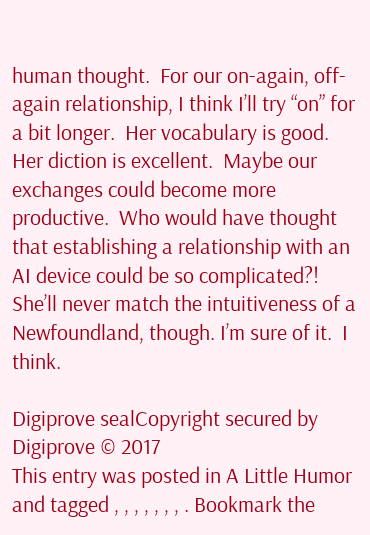human thought.  For our on-again, off-again relationship, I think I’ll try “on” for a bit longer.  Her vocabulary is good.  Her diction is excellent.  Maybe our exchanges could become more productive.  Who would have thought that establishing a relationship with an AI device could be so complicated?!   She’ll never match the intuitiveness of a Newfoundland, though. I’m sure of it.  I think.

Digiprove sealCopyright secured by Digiprove © 2017
This entry was posted in A Little Humor and tagged , , , , , , , . Bookmark the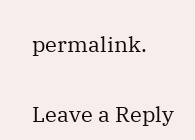permalink.

Leave a Reply